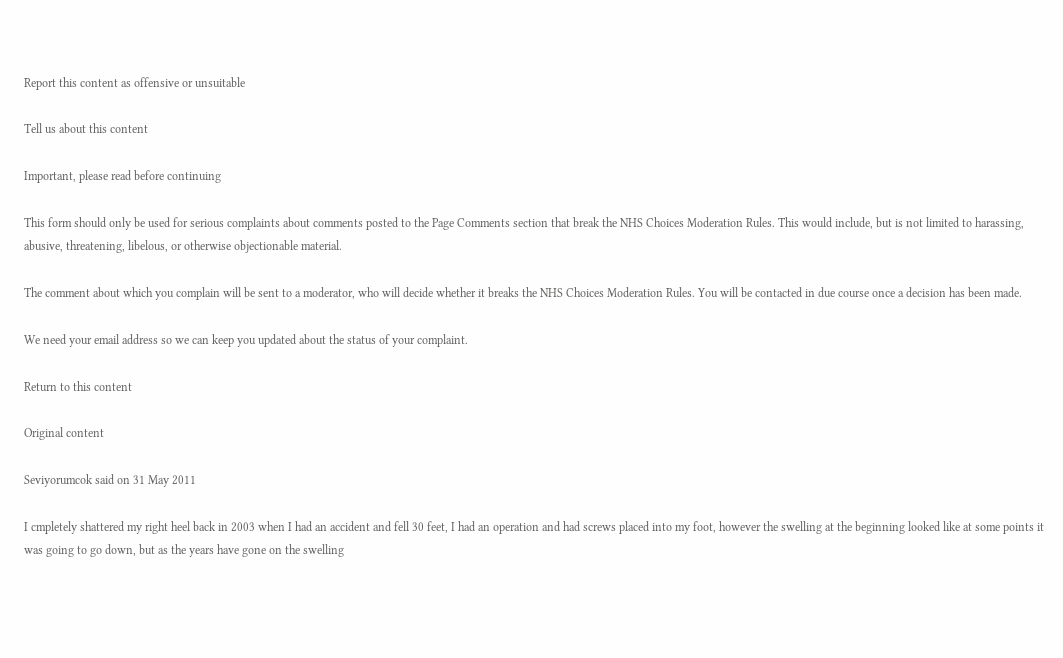Report this content as offensive or unsuitable

Tell us about this content

Important, please read before continuing

This form should only be used for serious complaints about comments posted to the Page Comments section that break the NHS Choices Moderation Rules. This would include, but is not limited to harassing, abusive, threatening, libelous, or otherwise objectionable material.

The comment about which you complain will be sent to a moderator, who will decide whether it breaks the NHS Choices Moderation Rules. You will be contacted in due course once a decision has been made.

We need your email address so we can keep you updated about the status of your complaint.

Return to this content

Original content

Seviyorumcok said on 31 May 2011

I cmpletely shattered my right heel back in 2003 when I had an accident and fell 30 feet, I had an operation and had screws placed into my foot, however the swelling at the beginning looked like at some points it was going to go down, but as the years have gone on the swelling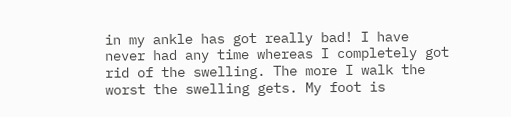in my ankle has got really bad! I have never had any time whereas I completely got rid of the swelling. The more I walk the worst the swelling gets. My foot is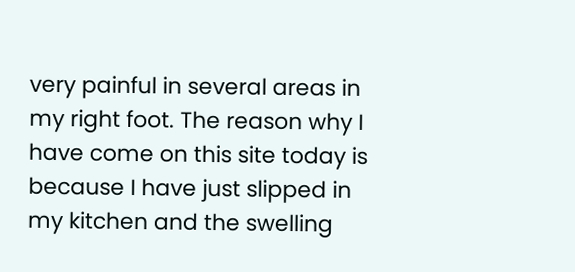very painful in several areas in my right foot. The reason why I have come on this site today is because I have just slipped in my kitchen and the swelling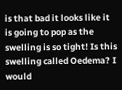is that bad it looks like it is going to pop as the swelling is so tight! Is this swelling called Oedema? I would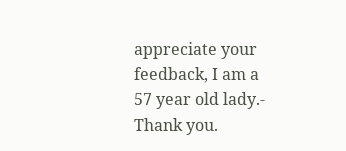appreciate your feedback, I am a 57 year old lady.- Thank you.